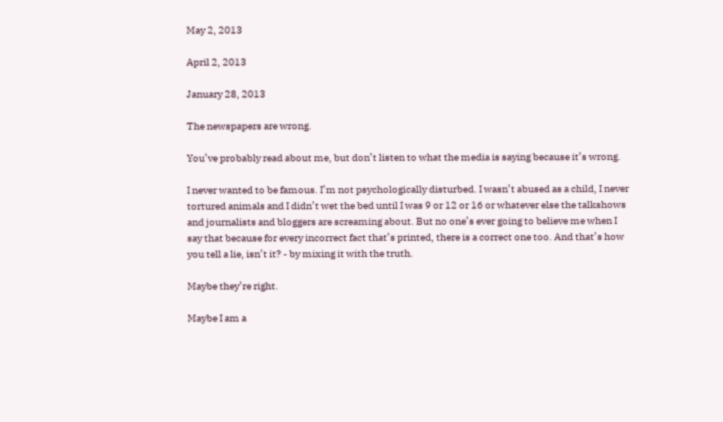May 2, 2013

April 2, 2013

January 28, 2013

The newspapers are wrong.

You’ve probably read about me, but don’t listen to what the media is saying because it’s wrong.

I never wanted to be famous. I’m not psychologically disturbed. I wasn’t abused as a child, I never tortured animals and I didn’t wet the bed until I was 9 or 12 or 16 or whatever else the talkshows and journalists and bloggers are screaming about. But no one’s ever going to believe me when I say that because for every incorrect fact that’s printed, there is a correct one too. And that’s how you tell a lie, isn’t it? - by mixing it with the truth.

Maybe they’re right.

Maybe I am a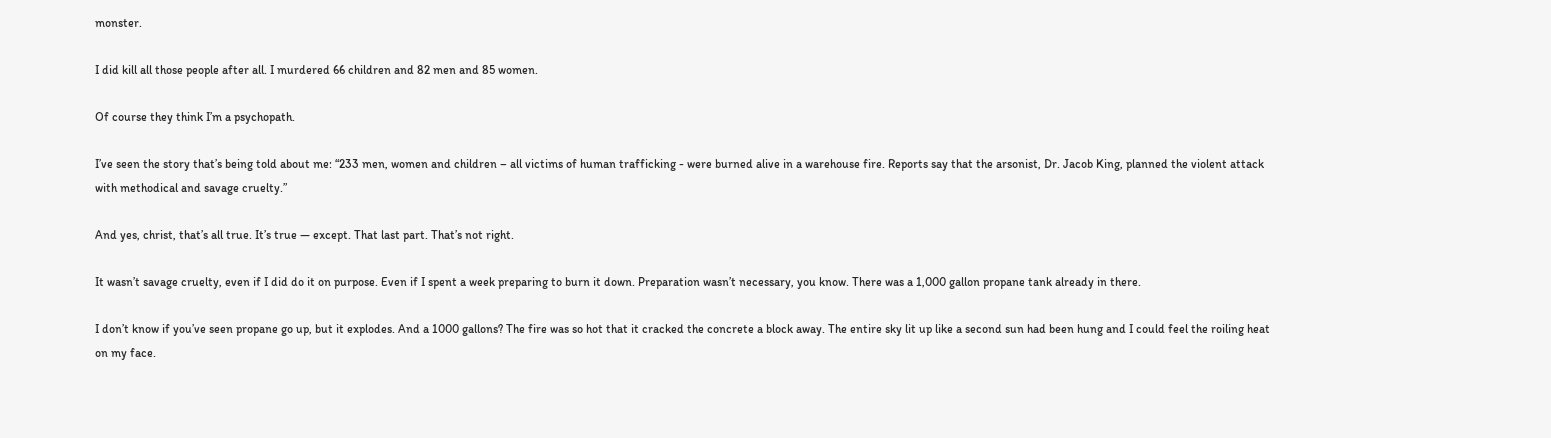monster.

I did kill all those people after all. I murdered 66 children and 82 men and 85 women.

Of course they think I’m a psychopath.

I’ve seen the story that’s being told about me: “233 men, women and children – all victims of human trafficking - were burned alive in a warehouse fire. Reports say that the arsonist, Dr. Jacob King, planned the violent attack with methodical and savage cruelty.”

And yes, christ, that’s all true. It’s true — except. That last part. That’s not right.

It wasn’t savage cruelty, even if I did do it on purpose. Even if I spent a week preparing to burn it down. Preparation wasn’t necessary, you know. There was a 1,000 gallon propane tank already in there.

I don’t know if you’ve seen propane go up, but it explodes. And a 1000 gallons? The fire was so hot that it cracked the concrete a block away. The entire sky lit up like a second sun had been hung and I could feel the roiling heat on my face.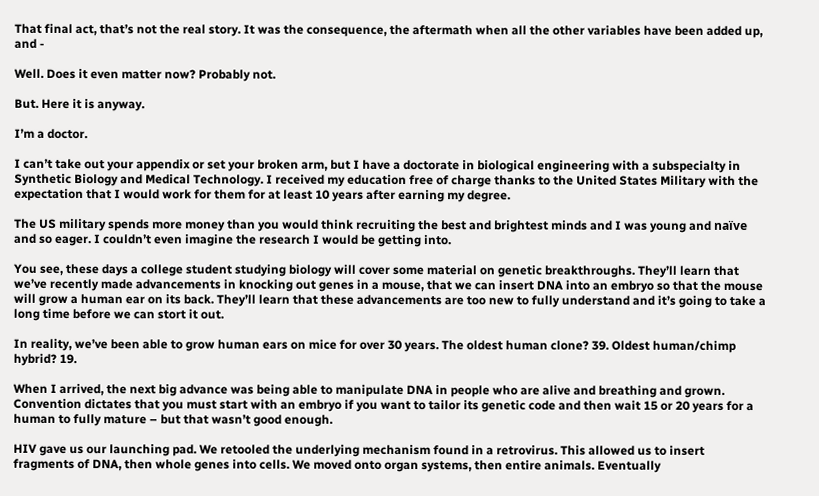That final act, that’s not the real story. It was the consequence, the aftermath when all the other variables have been added up, and -

Well. Does it even matter now? Probably not.

But. Here it is anyway.

I’m a doctor.

I can’t take out your appendix or set your broken arm, but I have a doctorate in biological engineering with a subspecialty in Synthetic Biology and Medical Technology. I received my education free of charge thanks to the United States Military with the expectation that I would work for them for at least 10 years after earning my degree.

The US military spends more money than you would think recruiting the best and brightest minds and I was young and naïve and so eager. I couldn’t even imagine the research I would be getting into.

You see, these days a college student studying biology will cover some material on genetic breakthroughs. They’ll learn that we’ve recently made advancements in knocking out genes in a mouse, that we can insert DNA into an embryo so that the mouse will grow a human ear on its back. They’ll learn that these advancements are too new to fully understand and it’s going to take a long time before we can stort it out.

In reality, we’ve been able to grow human ears on mice for over 30 years. The oldest human clone? 39. Oldest human/chimp hybrid? 19.

When I arrived, the next big advance was being able to manipulate DNA in people who are alive and breathing and grown. Convention dictates that you must start with an embryo if you want to tailor its genetic code and then wait 15 or 20 years for a human to fully mature – but that wasn’t good enough.

HIV gave us our launching pad. We retooled the underlying mechanism found in a retrovirus. This allowed us to insert fragments of DNA, then whole genes into cells. We moved onto organ systems, then entire animals. Eventually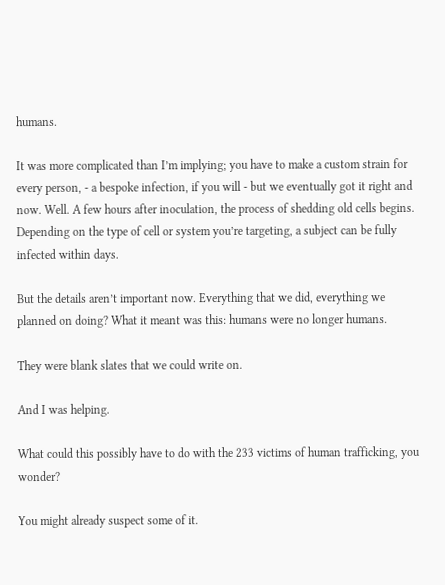humans.

It was more complicated than I’m implying; you have to make a custom strain for every person, - a bespoke infection, if you will - but we eventually got it right and now. Well. A few hours after inoculation, the process of shedding old cells begins. Depending on the type of cell or system you’re targeting, a subject can be fully infected within days.

But the details aren’t important now. Everything that we did, everything we planned on doing? What it meant was this: humans were no longer humans.

They were blank slates that we could write on.

And I was helping.

What could this possibly have to do with the 233 victims of human trafficking, you wonder?

You might already suspect some of it.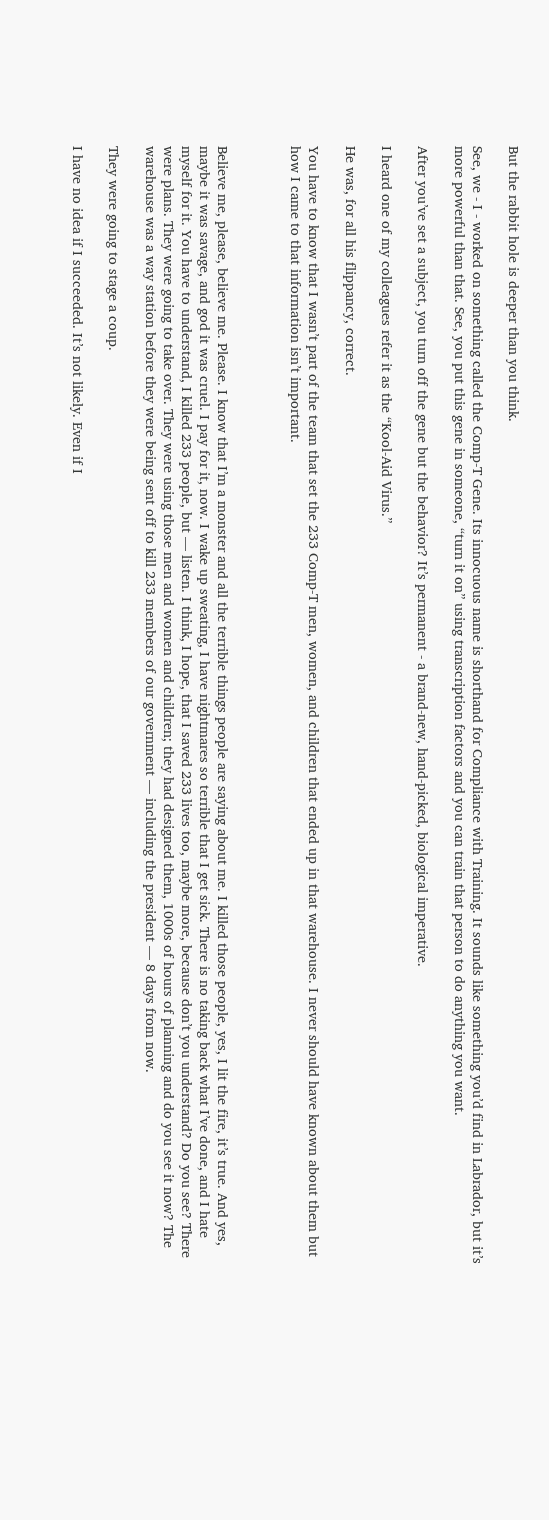But the rabbit hole is deeper than you think.

See, we - I - worked on something called the Comp-T Gene. Its innocuous name is shorthand for Compliance with Training. It sounds like something you’d find in Labrador, but it’s more powerful than that. See, you put this gene in someone, “turn it on” using transcription factors and you can train that person to do anything you want.

After you’ve set a subject, you turn off the gene but the behavior? It’s permanent - a brand-new, hand-picked, biological imperative.

I heard one of my colleagues refer it as the “Kool-Aid Virus.”

He was, for all his flippancy, correct.

You have to know that I wasn’t part of the team that set the 233 Comp-T men, women, and children that ended up in that warehouse. I never should have known about them but how I came to that information isn’t important.



Believe me, please, believe me. Please. I know that I’m a monster and all the terrible things people are saying about me. I killed those people, yes, I lit the fire, it’s true. And yes, maybe it was savage, and god it was cruel. I pay for it, now. I wake up sweating, I have nightmares so terrible that I get sick. There is no taking back what I’ve done, and I hate myself for it. You have to understand, I killed 233 people, but — listen. I think, I hope, that I saved 233 lives too, maybe more, because don’t you understand? Do you see? There were plans. They were going to take over. They were using those men and women and children; they had designed them, 1000s of hours of planning and do you see it now? The warehouse was a way station before they were being sent off to kill 233 members of our government — including the president — 8 days from now.

They were going to stage a coup.

I have no idea if I succeeded. It’s not likely. Even if I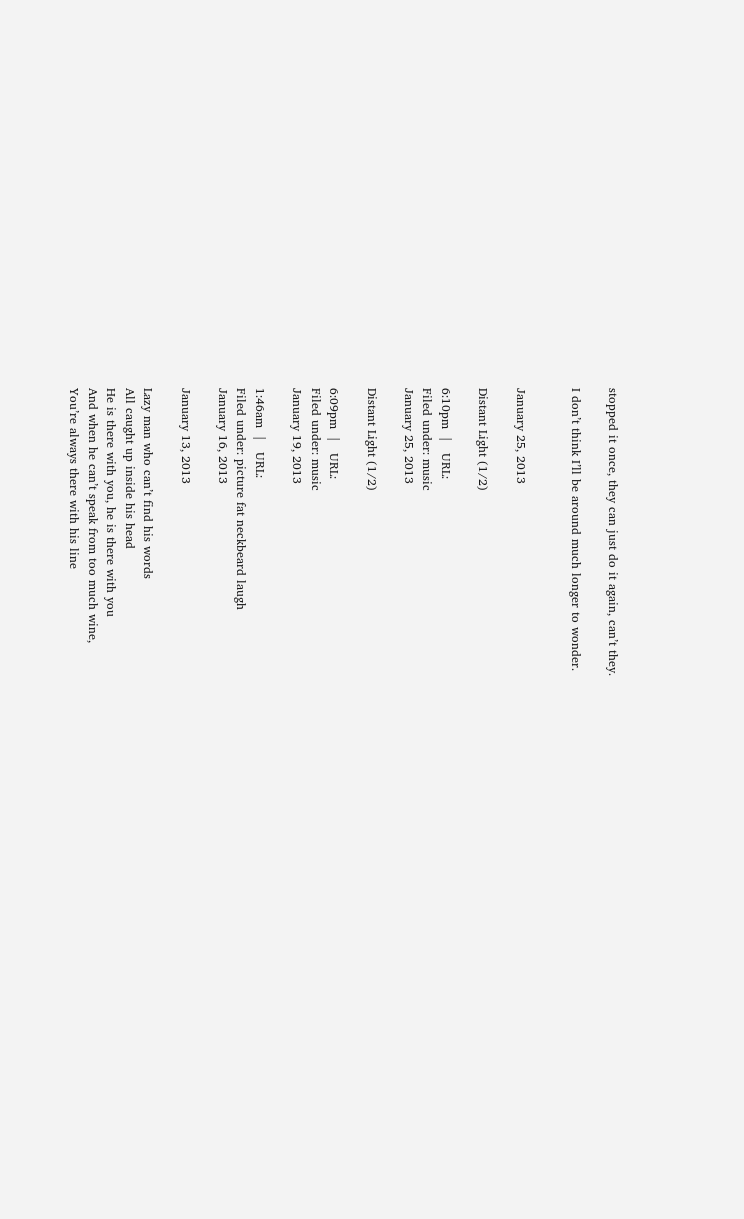stopped it once, they can just do it again, can’t they.

I don’t think I’ll be around much longer to wonder.


January 25, 2013

Distant Light (1/2)

6:10pm  |   URL:
Filed under: music
January 25, 2013

Distant Light (1/2)

6:09pm  |   URL:
Filed under: music
January 19, 2013

1:46am  |   URL:
Filed under: picture fat neckbeard laugh
January 16, 2013

January 13, 2013

Lazy man who can’t find his words
All caught up inside his head
He is there with you, he is there with you
And when he can’t speak from too much wine,
You’re always there with his line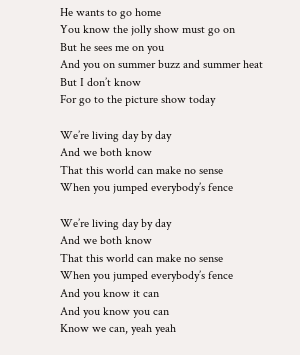He wants to go home
You know the jolly show must go on
But he sees me on you
And you on summer buzz and summer heat
But I don’t know
For go to the picture show today

We’re living day by day
And we both know
That this world can make no sense
When you jumped everybody’s fence

We’re living day by day
And we both know
That this world can make no sense
When you jumped everybody’s fence
And you know it can
And you know you can
Know we can, yeah yeah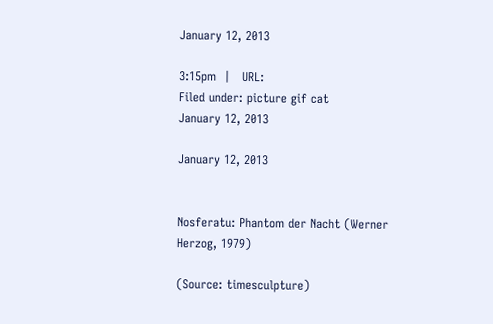January 12, 2013

3:15pm  |   URL:
Filed under: picture gif cat
January 12, 2013

January 12, 2013


Nosferatu: Phantom der Nacht (Werner Herzog, 1979)

(Source: timesculpture)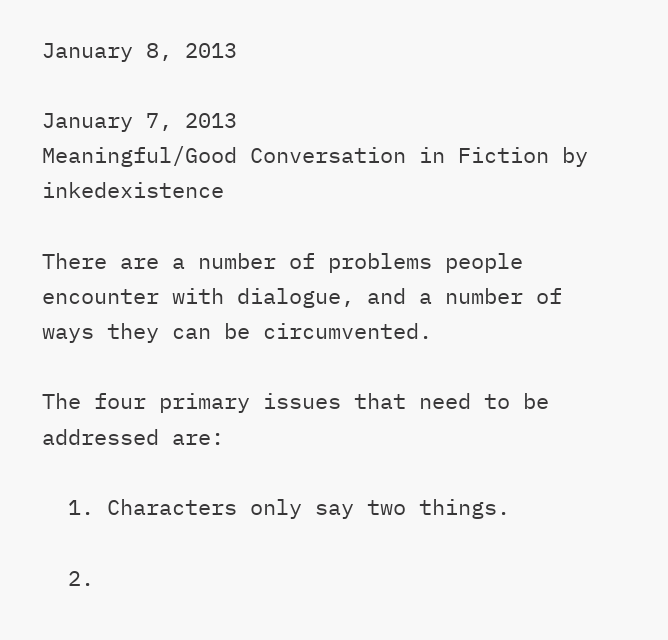January 8, 2013

January 7, 2013
Meaningful/Good Conversation in Fiction by inkedexistence

There are a number of problems people encounter with dialogue, and a number of ways they can be circumvented.

The four primary issues that need to be addressed are:

  1. Characters only say two things.

  2.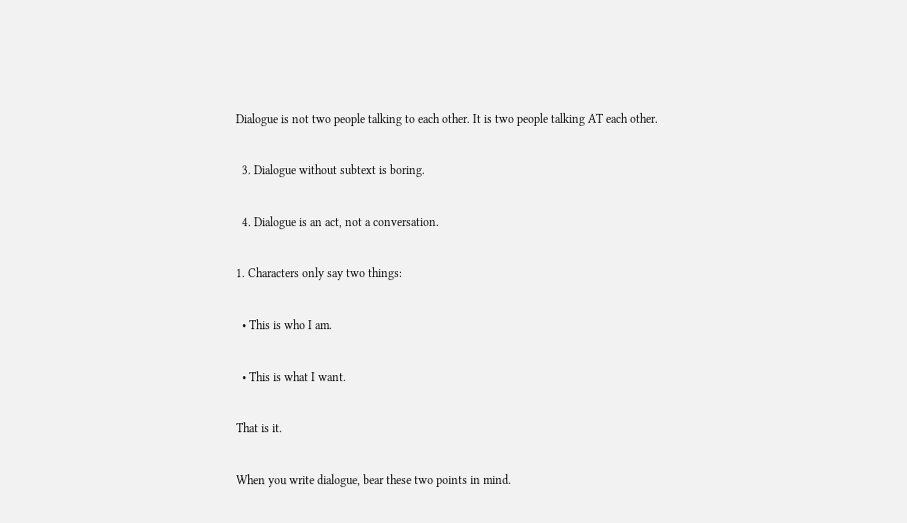Dialogue is not two people talking to each other. It is two people talking AT each other.

  3. Dialogue without subtext is boring.

  4. Dialogue is an act, not a conversation.

1. Characters only say two things:

  • This is who I am.

  • This is what I want.

That is it.

When you write dialogue, bear these two points in mind.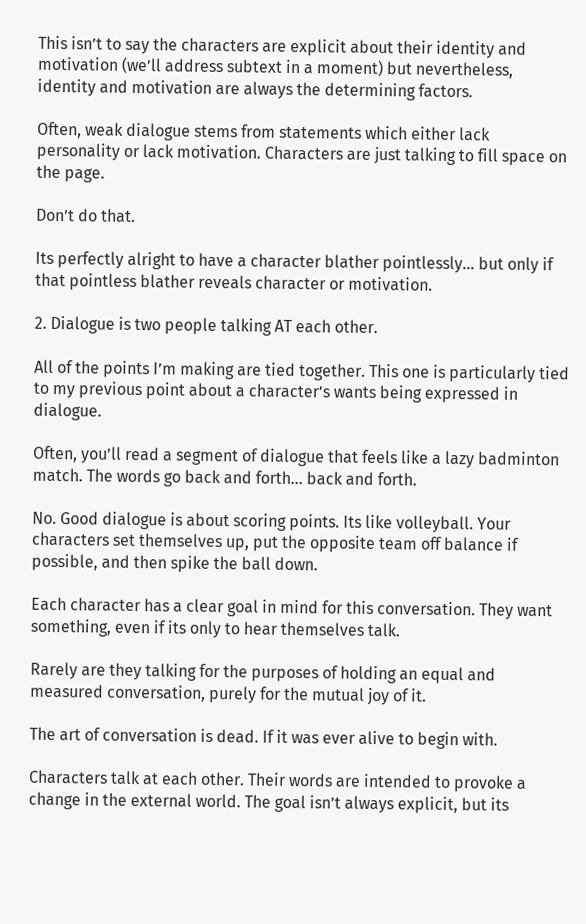This isn’t to say the characters are explicit about their identity and motivation (we’ll address subtext in a moment) but nevertheless, identity and motivation are always the determining factors.

Often, weak dialogue stems from statements which either lack personality or lack motivation. Characters are just talking to fill space on the page.

Don’t do that.

Its perfectly alright to have a character blather pointlessly… but only if that pointless blather reveals character or motivation.

2. Dialogue is two people talking AT each other.

All of the points I’m making are tied together. This one is particularly tied to my previous point about a character’s wants being expressed in dialogue.

Often, you’ll read a segment of dialogue that feels like a lazy badminton match. The words go back and forth… back and forth.

No. Good dialogue is about scoring points. Its like volleyball. Your characters set themselves up, put the opposite team off balance if possible, and then spike the ball down.

Each character has a clear goal in mind for this conversation. They want something, even if its only to hear themselves talk.

Rarely are they talking for the purposes of holding an equal and measured conversation, purely for the mutual joy of it.

The art of conversation is dead. If it was ever alive to begin with.

Characters talk at each other. Their words are intended to provoke a change in the external world. The goal isn’t always explicit, but its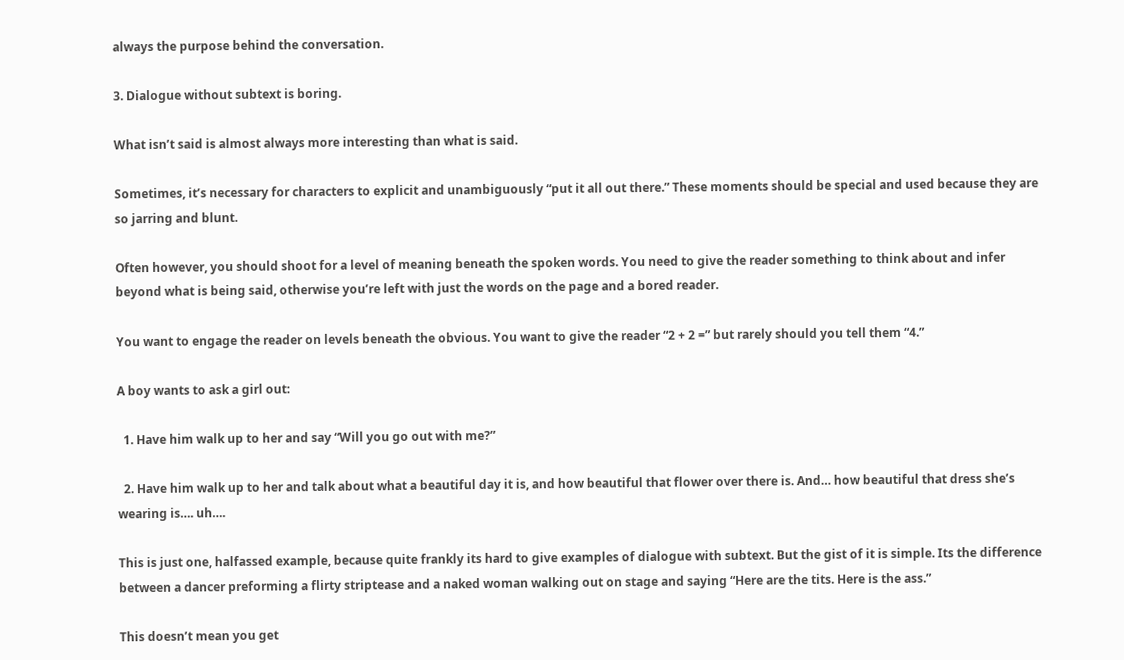always the purpose behind the conversation.

3. Dialogue without subtext is boring.

What isn’t said is almost always more interesting than what is said.

Sometimes, it’s necessary for characters to explicit and unambiguously “put it all out there.” These moments should be special and used because they are so jarring and blunt.

Often however, you should shoot for a level of meaning beneath the spoken words. You need to give the reader something to think about and infer beyond what is being said, otherwise you’re left with just the words on the page and a bored reader.

You want to engage the reader on levels beneath the obvious. You want to give the reader “2 + 2 =” but rarely should you tell them “4.”

A boy wants to ask a girl out:

  1. Have him walk up to her and say “Will you go out with me?”

  2. Have him walk up to her and talk about what a beautiful day it is, and how beautiful that flower over there is. And… how beautiful that dress she’s wearing is…. uh….

This is just one, halfassed example, because quite frankly its hard to give examples of dialogue with subtext. But the gist of it is simple. Its the difference between a dancer preforming a flirty striptease and a naked woman walking out on stage and saying “Here are the tits. Here is the ass.”

This doesn’t mean you get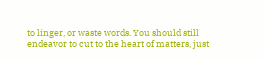to linger, or waste words. You should still endeavor to cut to the heart of matters, just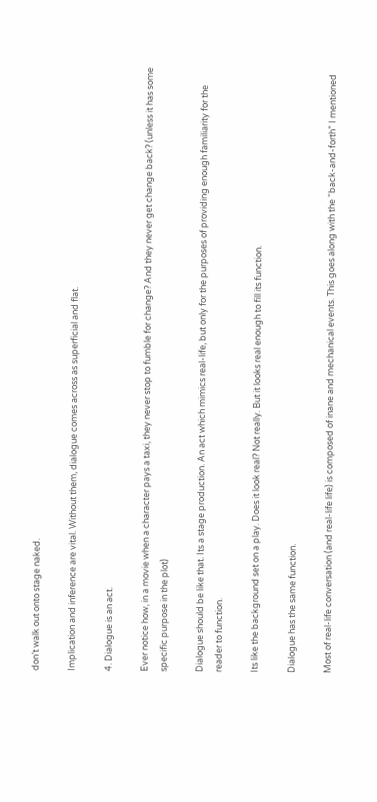don’t walk out onto stage naked.

Implication and inference are vital. Without them, dialogue comes across as superficial and flat.

4. Dialogue is an act.

Ever notice how, in a movie when a character pays a taxi, they never stop to fumble for change? And they never get change back? (unless it has some specific purpose in the plot)

Dialogue should be like that. Its a stage production. An act which mimics real-life, but only for the purposes of providing enough familiarity for the reader to function.

Its like the background set on a play. Does it look real? Not really. But it looks real enough to fill its function.

Dialogue has the same function.

Most of real-life conversation (and real-life life) is composed of inane and mechanical events. This goes along with the “back-and-forth” I mentioned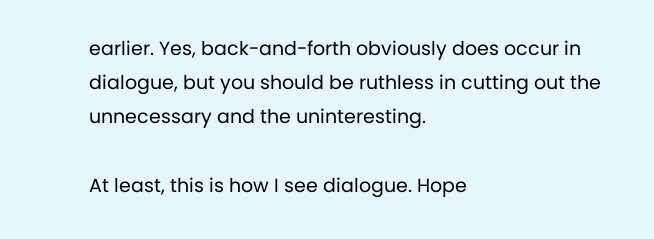earlier. Yes, back-and-forth obviously does occur in dialogue, but you should be ruthless in cutting out the unnecessary and the uninteresting.

At least, this is how I see dialogue. Hope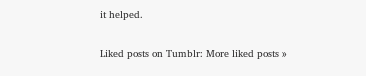it helped.


Liked posts on Tumblr: More liked posts »